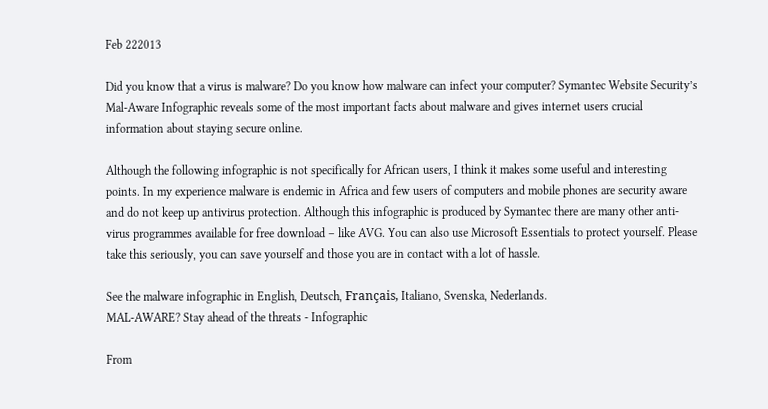Feb 222013

Did you know that a virus is malware? Do you know how malware can infect your computer? Symantec Website Security’s Mal-Aware Infographic reveals some of the most important facts about malware and gives internet users crucial information about staying secure online.

Although the following infographic is not specifically for African users, I think it makes some useful and interesting points. In my experience malware is endemic in Africa and few users of computers and mobile phones are security aware and do not keep up antivirus protection. Although this infographic is produced by Symantec there are many other anti-virus programmes available for free download – like AVG. You can also use Microsoft Essentials to protect yourself. Please take this seriously, you can save yourself and those you are in contact with a lot of hassle.

See the malware infographic in English, Deutsch, Français, Italiano, Svenska, Nederlands.
MAL-AWARE? Stay ahead of the threats - Infographic

From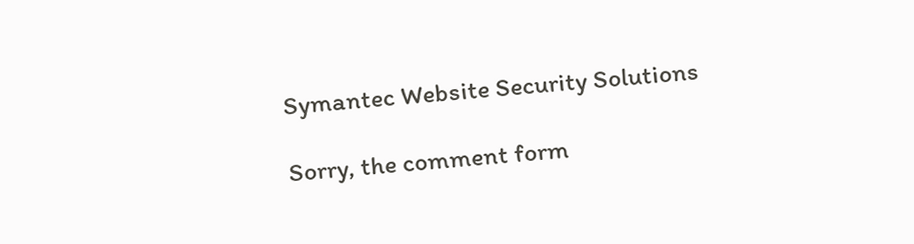Symantec Website Security Solutions

Sorry, the comment form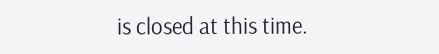is closed at this time.